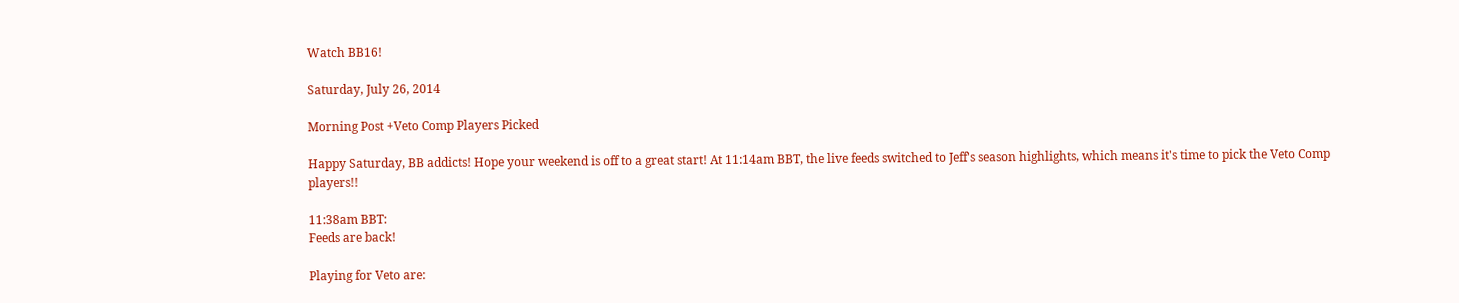Watch BB16!

Saturday, July 26, 2014

Morning Post +Veto Comp Players Picked

Happy Saturday, BB addicts! Hope your weekend is off to a great start! At 11:14am BBT, the live feeds switched to Jeff's season highlights, which means it's time to pick the Veto Comp players!!

11:38am BBT:
Feeds are back!

Playing for Veto are: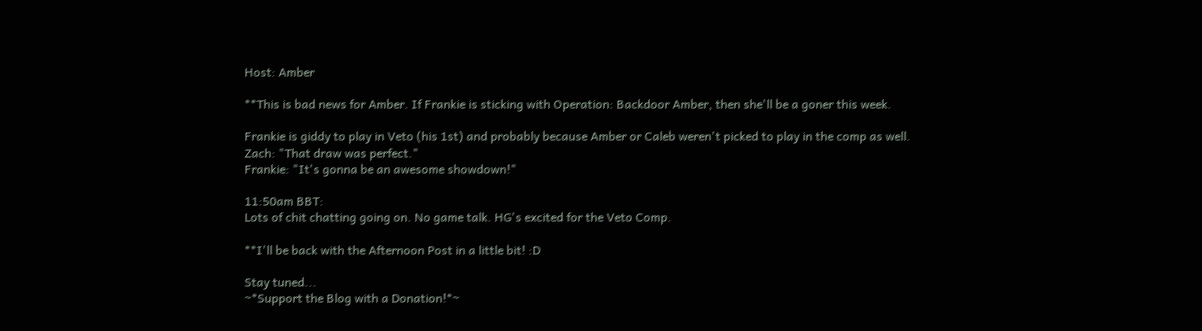Host: Amber

**This is bad news for Amber. If Frankie is sticking with Operation: Backdoor Amber, then she'll be a goner this week.

Frankie is giddy to play in Veto (his 1st) and probably because Amber or Caleb weren't picked to play in the comp as well.
Zach: "That draw was perfect."
Frankie: "It's gonna be an awesome showdown!"

11:50am BBT:
Lots of chit chatting going on. No game talk. HG's excited for the Veto Comp.

**I'll be back with the Afternoon Post in a little bit! :D

Stay tuned...
~*Support the Blog with a Donation!*~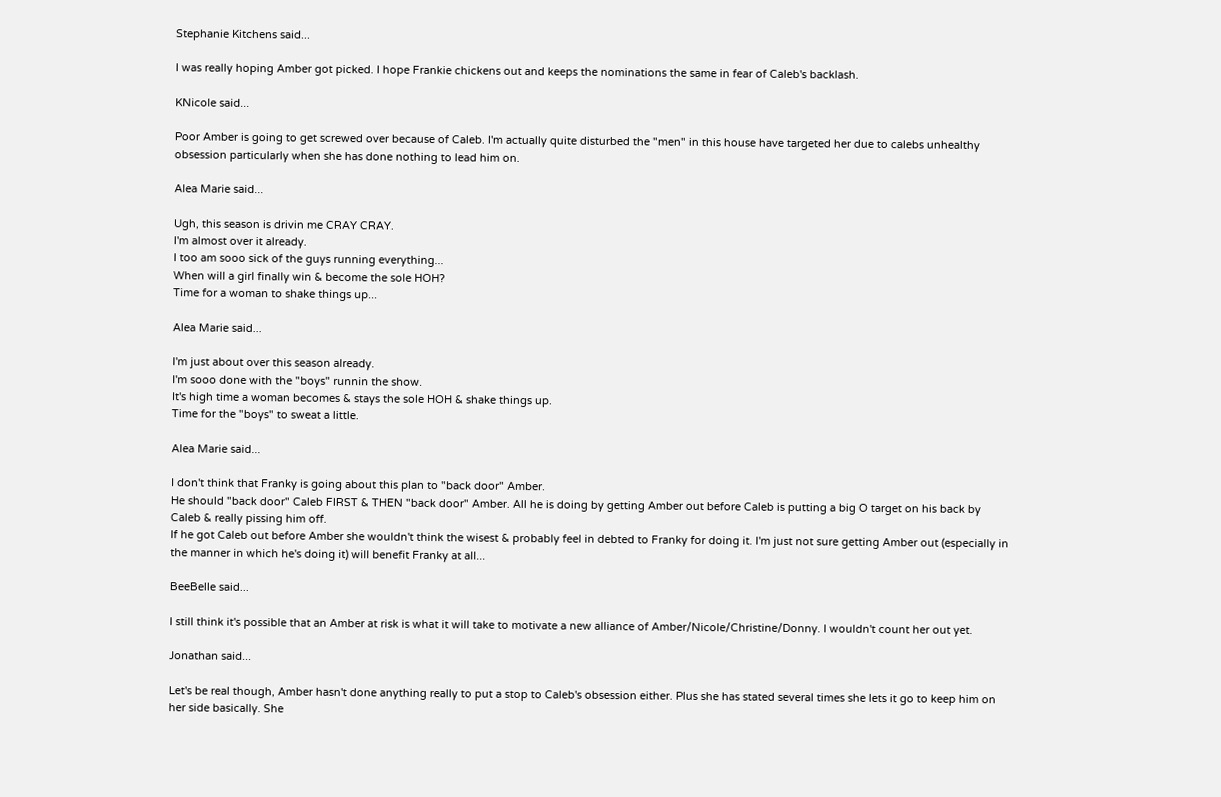Stephanie Kitchens said...

I was really hoping Amber got picked. I hope Frankie chickens out and keeps the nominations the same in fear of Caleb's backlash.

KNicole said...

Poor Amber is going to get screwed over because of Caleb. I'm actually quite disturbed the "men" in this house have targeted her due to calebs unhealthy obsession particularly when she has done nothing to lead him on.

Alea Marie said...

Ugh, this season is drivin me CRAY CRAY.
I'm almost over it already.
I too am sooo sick of the guys running everything...
When will a girl finally win & become the sole HOH?
Time for a woman to shake things up...

Alea Marie said...

I'm just about over this season already.
I'm sooo done with the "boys" runnin the show.
It's high time a woman becomes & stays the sole HOH & shake things up.
Time for the "boys" to sweat a little.

Alea Marie said...

I don't think that Franky is going about this plan to "back door" Amber.
He should "back door" Caleb FIRST & THEN "back door" Amber. All he is doing by getting Amber out before Caleb is putting a big O target on his back by Caleb & really pissing him off.
If he got Caleb out before Amber she wouldn't think the wisest & probably feel in debted to Franky for doing it. I'm just not sure getting Amber out (especially in the manner in which he's doing it) will benefit Franky at all...

BeeBelle said...

I still think it's possible that an Amber at risk is what it will take to motivate a new alliance of Amber/Nicole/Christine/Donny. I wouldn't count her out yet.

Jonathan said...

Let's be real though, Amber hasn't done anything really to put a stop to Caleb's obsession either. Plus she has stated several times she lets it go to keep him on her side basically. She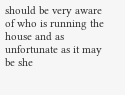should be very aware of who is running the house and as unfortunate as it may be she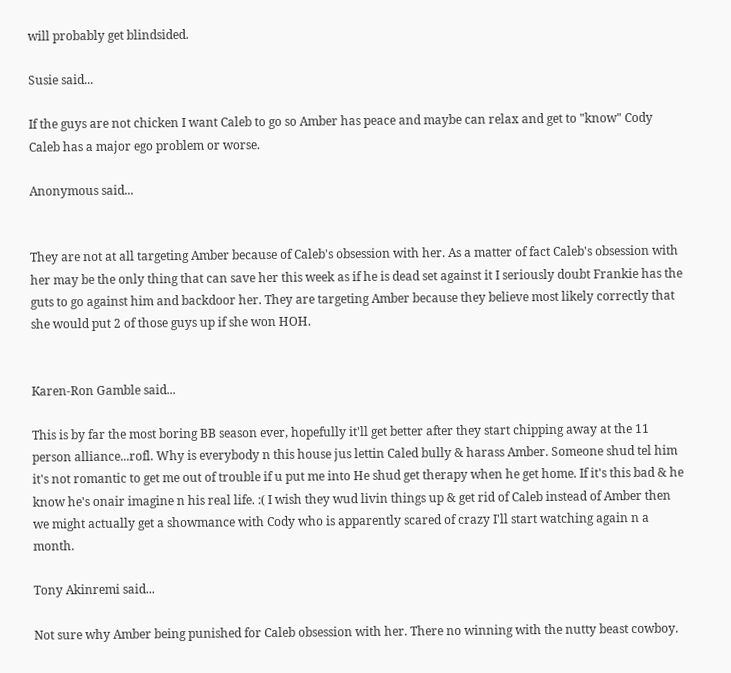will probably get blindsided.

Susie said...

If the guys are not chicken I want Caleb to go so Amber has peace and maybe can relax and get to "know" Cody
Caleb has a major ego problem or worse.

Anonymous said...


They are not at all targeting Amber because of Caleb's obsession with her. As a matter of fact Caleb's obsession with her may be the only thing that can save her this week as if he is dead set against it I seriously doubt Frankie has the guts to go against him and backdoor her. They are targeting Amber because they believe most likely correctly that she would put 2 of those guys up if she won HOH.


Karen-Ron Gamble said...

This is by far the most boring BB season ever, hopefully it'll get better after they start chipping away at the 11 person alliance...rofl. Why is everybody n this house jus lettin Caled bully & harass Amber. Someone shud tel him it's not romantic to get me out of trouble if u put me into He shud get therapy when he get home. If it's this bad & he know he's onair imagine n his real life. :( I wish they wud livin things up & get rid of Caleb instead of Amber then we might actually get a showmance with Cody who is apparently scared of crazy I'll start watching again n a month.

Tony Akinremi said...

Not sure why Amber being punished for Caleb obsession with her. There no winning with the nutty beast cowboy.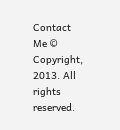Contact Me © Copyright, 2013. All rights reserved.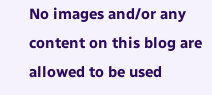No images and/or any content on this blog are allowed to be used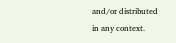and/or distributed in any context.